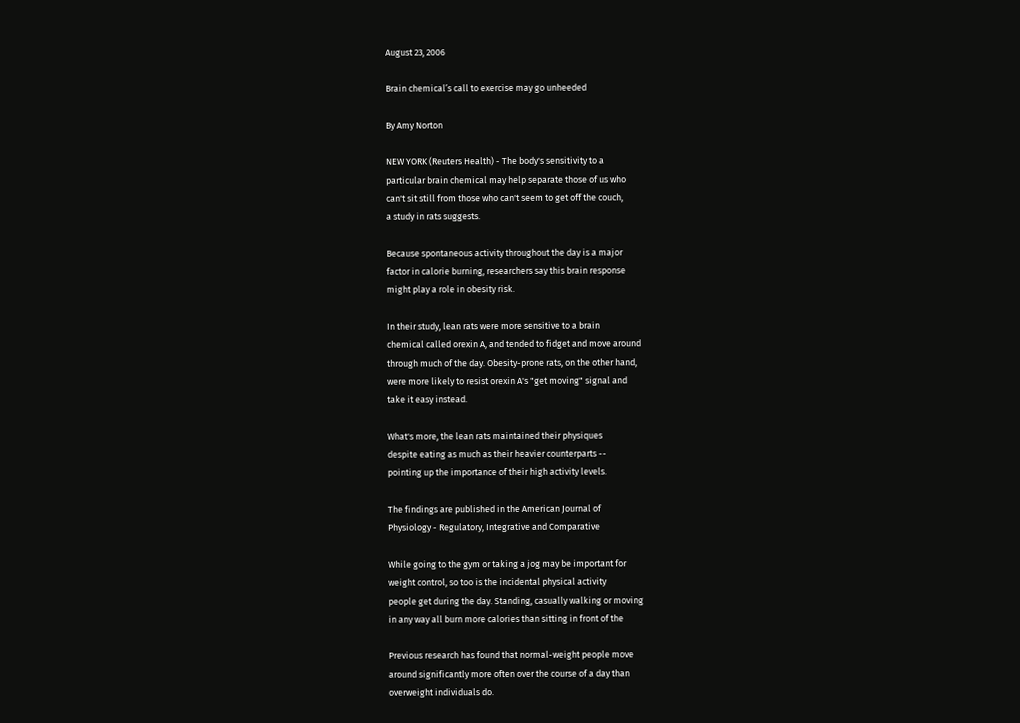August 23, 2006

Brain chemical’s call to exercise may go unheeded

By Amy Norton

NEW YORK (Reuters Health) - The body's sensitivity to a
particular brain chemical may help separate those of us who
can't sit still from those who can't seem to get off the couch,
a study in rats suggests.

Because spontaneous activity throughout the day is a major
factor in calorie burning, researchers say this brain response
might play a role in obesity risk.

In their study, lean rats were more sensitive to a brain
chemical called orexin A, and tended to fidget and move around
through much of the day. Obesity-prone rats, on the other hand,
were more likely to resist orexin A's "get moving" signal and
take it easy instead.

What's more, the lean rats maintained their physiques
despite eating as much as their heavier counterparts --
pointing up the importance of their high activity levels.

The findings are published in the American Journal of
Physiology - Regulatory, Integrative and Comparative

While going to the gym or taking a jog may be important for
weight control, so too is the incidental physical activity
people get during the day. Standing, casually walking or moving
in any way all burn more calories than sitting in front of the

Previous research has found that normal-weight people move
around significantly more often over the course of a day than
overweight individuals do.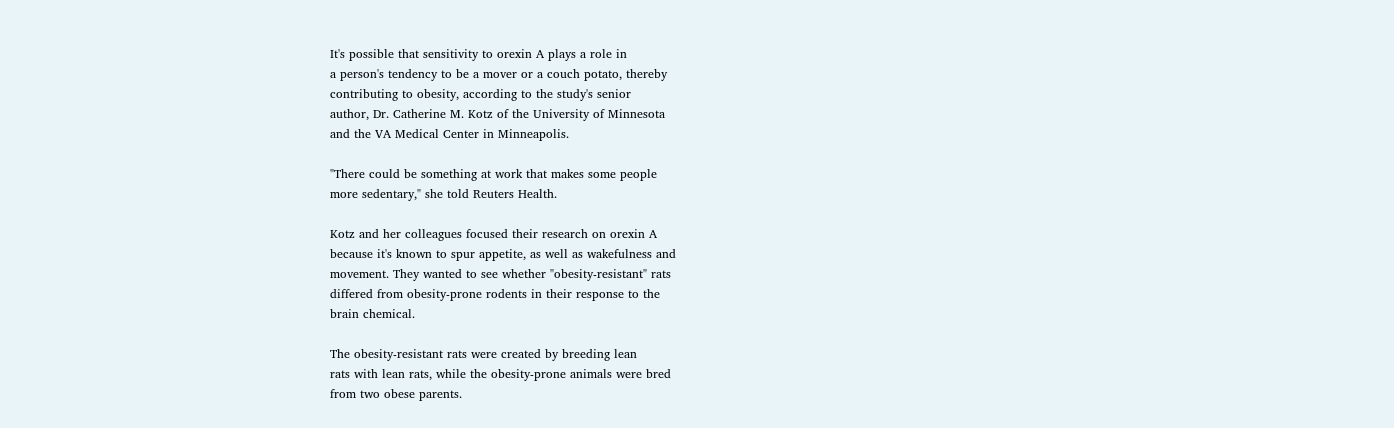It's possible that sensitivity to orexin A plays a role in
a person's tendency to be a mover or a couch potato, thereby
contributing to obesity, according to the study's senior
author, Dr. Catherine M. Kotz of the University of Minnesota
and the VA Medical Center in Minneapolis.

"There could be something at work that makes some people
more sedentary," she told Reuters Health.

Kotz and her colleagues focused their research on orexin A
because it's known to spur appetite, as well as wakefulness and
movement. They wanted to see whether "obesity-resistant" rats
differed from obesity-prone rodents in their response to the
brain chemical.

The obesity-resistant rats were created by breeding lean
rats with lean rats, while the obesity-prone animals were bred
from two obese parents.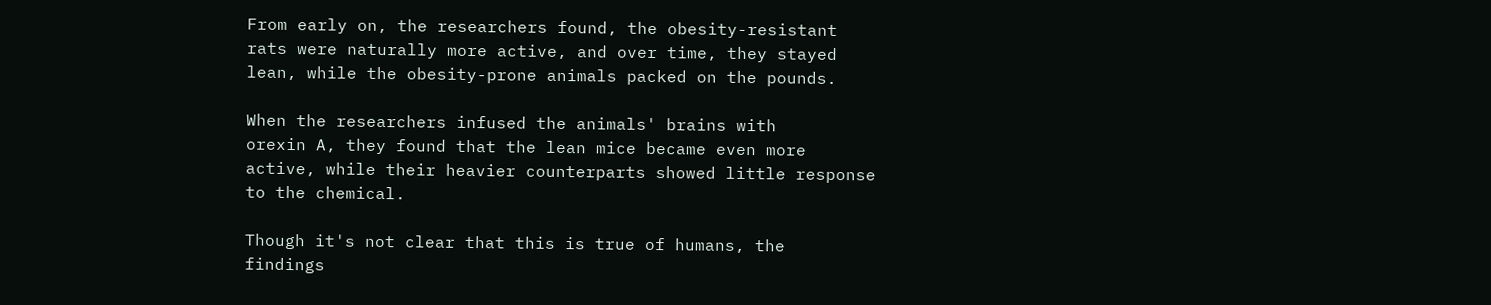From early on, the researchers found, the obesity-resistant
rats were naturally more active, and over time, they stayed
lean, while the obesity-prone animals packed on the pounds.

When the researchers infused the animals' brains with
orexin A, they found that the lean mice became even more
active, while their heavier counterparts showed little response
to the chemical.

Though it's not clear that this is true of humans, the
findings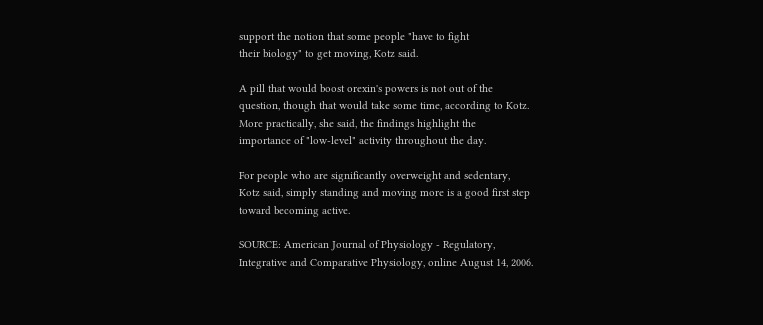support the notion that some people "have to fight
their biology" to get moving, Kotz said.

A pill that would boost orexin's powers is not out of the
question, though that would take some time, according to Kotz.
More practically, she said, the findings highlight the
importance of "low-level" activity throughout the day.

For people who are significantly overweight and sedentary,
Kotz said, simply standing and moving more is a good first step
toward becoming active.

SOURCE: American Journal of Physiology - Regulatory,
Integrative and Comparative Physiology, online August 14, 2006.